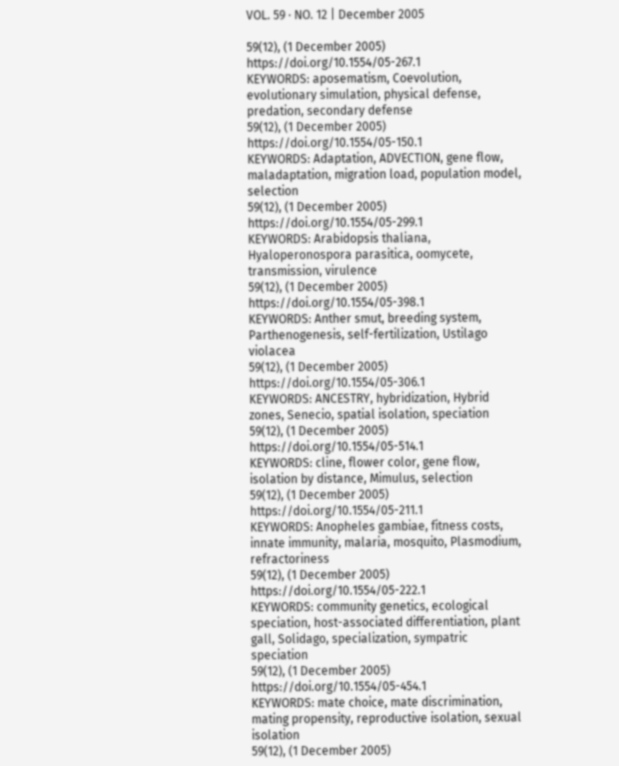VOL. 59 · NO. 12 | December 2005

59(12), (1 December 2005) https://doi.org/10.1554/05-267.1
KEYWORDS: aposematism, Coevolution, evolutionary simulation, physical defense, predation, secondary defense
59(12), (1 December 2005) https://doi.org/10.1554/05-150.1
KEYWORDS: Adaptation, ADVECTION, gene flow, maladaptation, migration load, population model, selection
59(12), (1 December 2005) https://doi.org/10.1554/05-299.1
KEYWORDS: Arabidopsis thaliana, Hyaloperonospora parasitica, oomycete, transmission, virulence
59(12), (1 December 2005) https://doi.org/10.1554/05-398.1
KEYWORDS: Anther smut, breeding system, Parthenogenesis, self-fertilization, Ustilago violacea
59(12), (1 December 2005) https://doi.org/10.1554/05-306.1
KEYWORDS: ANCESTRY, hybridization, Hybrid zones, Senecio, spatial isolation, speciation
59(12), (1 December 2005) https://doi.org/10.1554/05-514.1
KEYWORDS: cline, flower color, gene flow, isolation by distance, Mimulus, selection
59(12), (1 December 2005) https://doi.org/10.1554/05-211.1
KEYWORDS: Anopheles gambiae, fitness costs, innate immunity, malaria, mosquito, Plasmodium, refractoriness
59(12), (1 December 2005) https://doi.org/10.1554/05-222.1
KEYWORDS: community genetics, ecological speciation, host-associated differentiation, plant gall, Solidago, specialization, sympatric speciation
59(12), (1 December 2005) https://doi.org/10.1554/05-454.1
KEYWORDS: mate choice, mate discrimination, mating propensity, reproductive isolation, sexual isolation
59(12), (1 December 2005)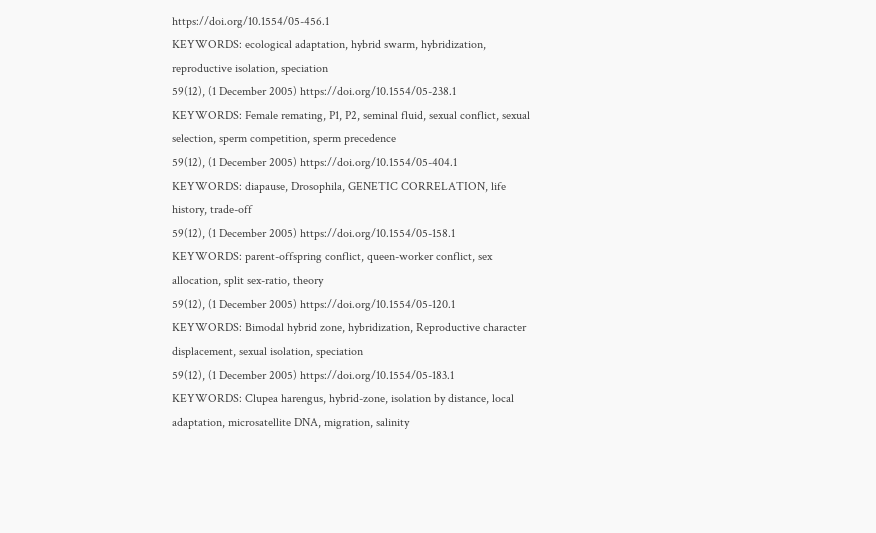https://doi.org/10.1554/05-456.1
KEYWORDS: ecological adaptation, hybrid swarm, hybridization, reproductive isolation, speciation
59(12), (1 December 2005) https://doi.org/10.1554/05-238.1
KEYWORDS: Female remating, P1, P2, seminal fluid, sexual conflict, sexual selection, sperm competition, sperm precedence
59(12), (1 December 2005) https://doi.org/10.1554/05-404.1
KEYWORDS: diapause, Drosophila, GENETIC CORRELATION, life history, trade-off
59(12), (1 December 2005) https://doi.org/10.1554/05-158.1
KEYWORDS: parent-offspring conflict, queen-worker conflict, sex allocation, split sex-ratio, theory
59(12), (1 December 2005) https://doi.org/10.1554/05-120.1
KEYWORDS: Bimodal hybrid zone, hybridization, Reproductive character displacement, sexual isolation, speciation
59(12), (1 December 2005) https://doi.org/10.1554/05-183.1
KEYWORDS: Clupea harengus, hybrid-zone, isolation by distance, local adaptation, microsatellite DNA, migration, salinity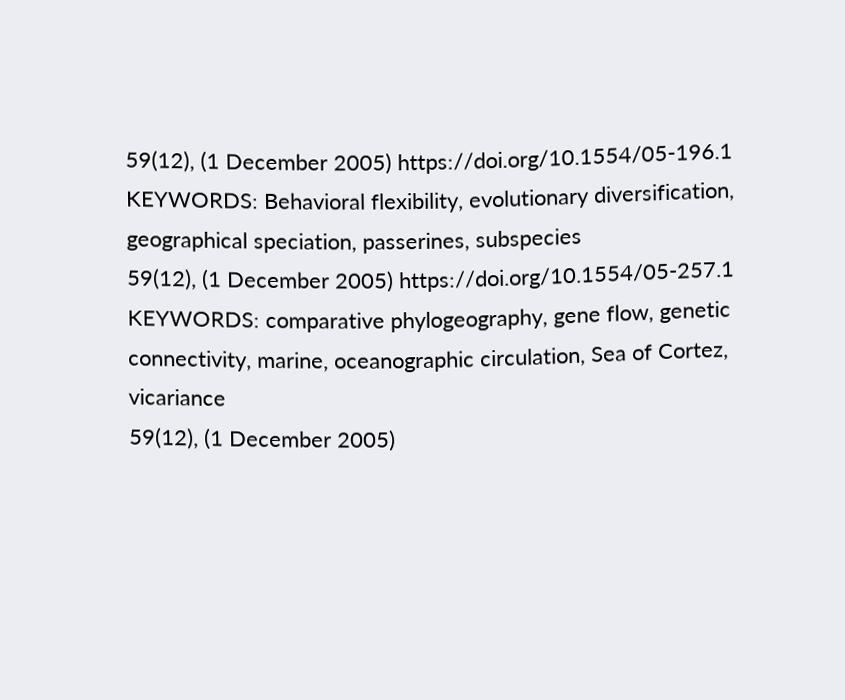59(12), (1 December 2005) https://doi.org/10.1554/05-196.1
KEYWORDS: Behavioral flexibility, evolutionary diversification, geographical speciation, passerines, subspecies
59(12), (1 December 2005) https://doi.org/10.1554/05-257.1
KEYWORDS: comparative phylogeography, gene flow, genetic connectivity, marine, oceanographic circulation, Sea of Cortez, vicariance
59(12), (1 December 2005)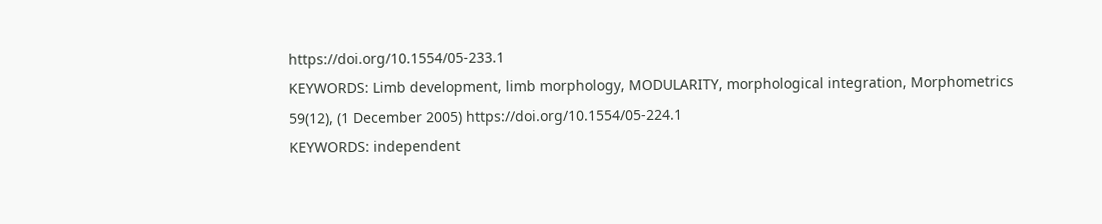https://doi.org/10.1554/05-233.1
KEYWORDS: Limb development, limb morphology, MODULARITY, morphological integration, Morphometrics
59(12), (1 December 2005) https://doi.org/10.1554/05-224.1
KEYWORDS: independent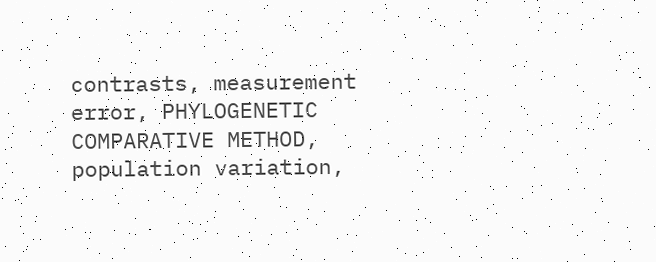contrasts, measurement error, PHYLOGENETIC COMPARATIVE METHOD, population variation,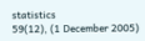statistics
59(12), (1 December 2005)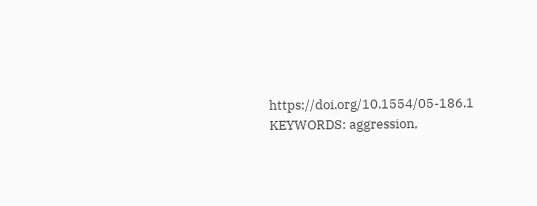https://doi.org/10.1554/05-186.1
KEYWORDS: aggression,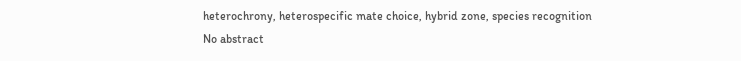heterochrony, heterospecific mate choice, hybrid zone, species recognition
No abstract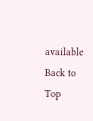available
Back to Top